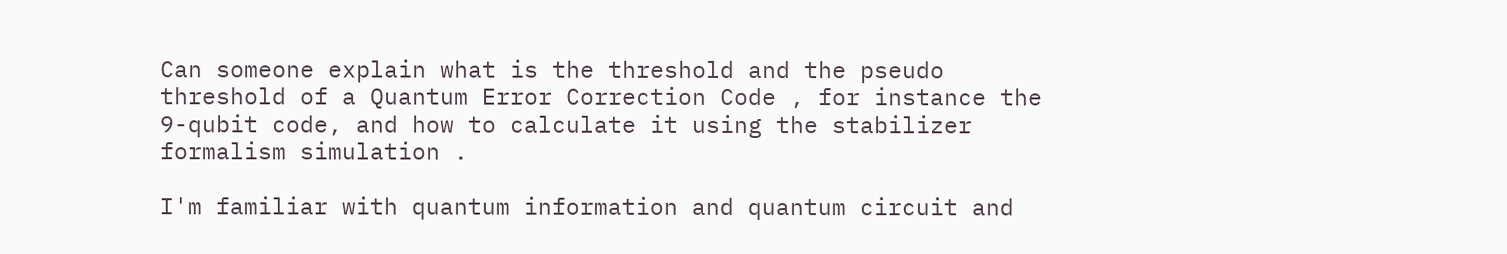Can someone explain what is the threshold and the pseudo threshold of a Quantum Error Correction Code , for instance the 9-qubit code, and how to calculate it using the stabilizer formalism simulation .

I'm familiar with quantum information and quantum circuit and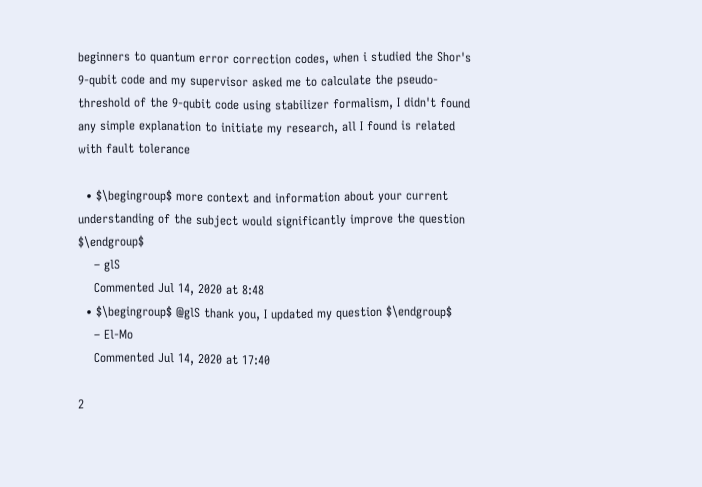beginners to quantum error correction codes, when i studied the Shor's 9-qubit code and my supervisor asked me to calculate the pseudo-threshold of the 9-qubit code using stabilizer formalism, I didn't found any simple explanation to initiate my research, all I found is related with fault tolerance

  • $\begingroup$ more context and information about your current understanding of the subject would significantly improve the question $\endgroup$
    – glS
    Commented Jul 14, 2020 at 8:48
  • $\begingroup$ @glS thank you, I updated my question $\endgroup$
    – El-Mo
    Commented Jul 14, 2020 at 17:40

2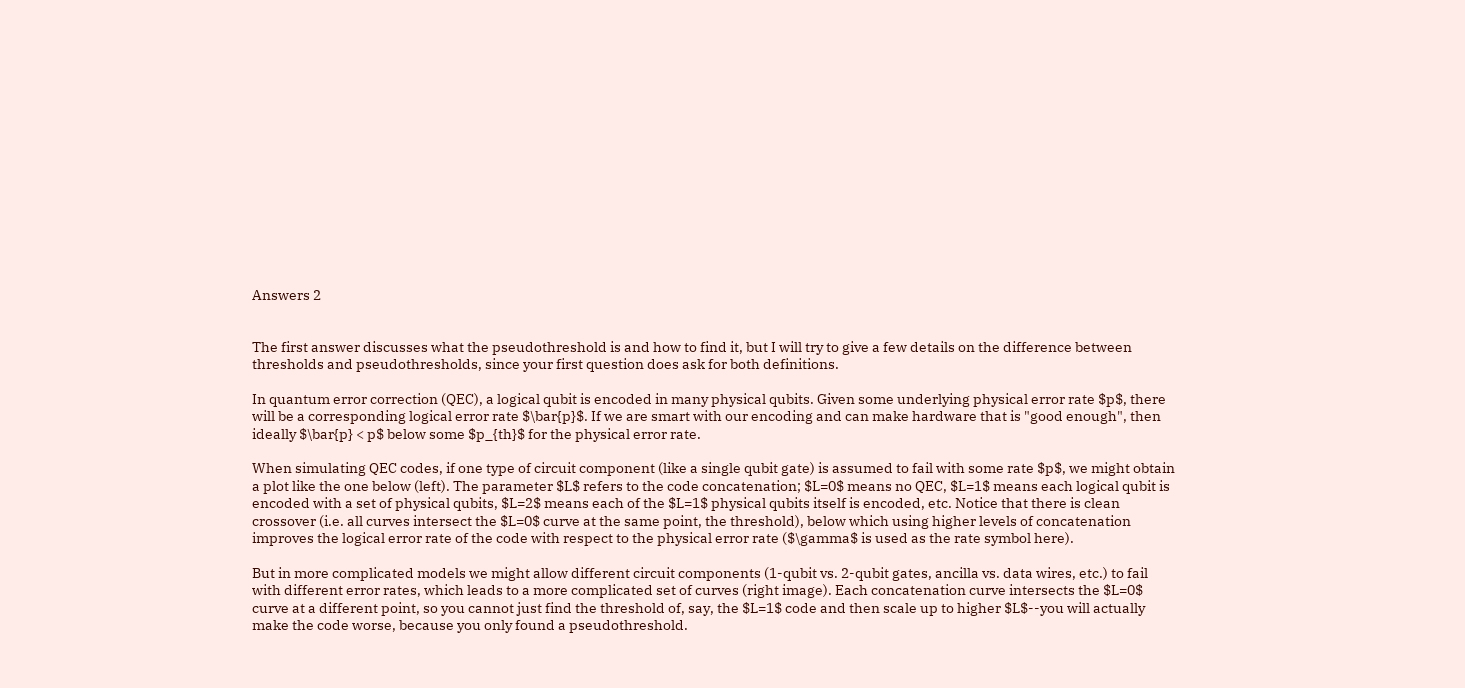Answers 2


The first answer discusses what the pseudothreshold is and how to find it, but I will try to give a few details on the difference between thresholds and pseudothresholds, since your first question does ask for both definitions.

In quantum error correction (QEC), a logical qubit is encoded in many physical qubits. Given some underlying physical error rate $p$, there will be a corresponding logical error rate $\bar{p}$. If we are smart with our encoding and can make hardware that is "good enough", then ideally $\bar{p} < p$ below some $p_{th}$ for the physical error rate.

When simulating QEC codes, if one type of circuit component (like a single qubit gate) is assumed to fail with some rate $p$, we might obtain a plot like the one below (left). The parameter $L$ refers to the code concatenation; $L=0$ means no QEC, $L=1$ means each logical qubit is encoded with a set of physical qubits, $L=2$ means each of the $L=1$ physical qubits itself is encoded, etc. Notice that there is clean crossover (i.e. all curves intersect the $L=0$ curve at the same point, the threshold), below which using higher levels of concatenation improves the logical error rate of the code with respect to the physical error rate ($\gamma$ is used as the rate symbol here).

But in more complicated models we might allow different circuit components (1-qubit vs. 2-qubit gates, ancilla vs. data wires, etc.) to fail with different error rates, which leads to a more complicated set of curves (right image). Each concatenation curve intersects the $L=0$ curve at a different point, so you cannot just find the threshold of, say, the $L=1$ code and then scale up to higher $L$--you will actually make the code worse, because you only found a pseudothreshold.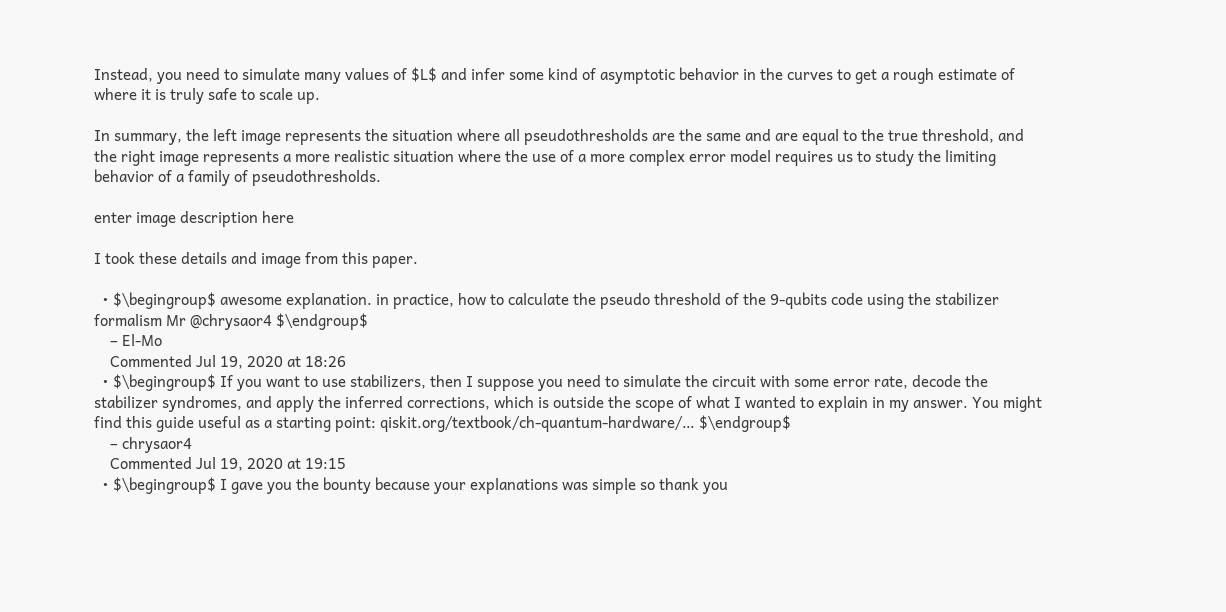Instead, you need to simulate many values of $L$ and infer some kind of asymptotic behavior in the curves to get a rough estimate of where it is truly safe to scale up.

In summary, the left image represents the situation where all pseudothresholds are the same and are equal to the true threshold, and the right image represents a more realistic situation where the use of a more complex error model requires us to study the limiting behavior of a family of pseudothresholds.

enter image description here

I took these details and image from this paper.

  • $\begingroup$ awesome explanation. in practice, how to calculate the pseudo threshold of the 9-qubits code using the stabilizer formalism Mr @chrysaor4 $\endgroup$
    – El-Mo
    Commented Jul 19, 2020 at 18:26
  • $\begingroup$ If you want to use stabilizers, then I suppose you need to simulate the circuit with some error rate, decode the stabilizer syndromes, and apply the inferred corrections, which is outside the scope of what I wanted to explain in my answer. You might find this guide useful as a starting point: qiskit.org/textbook/ch-quantum-hardware/… $\endgroup$
    – chrysaor4
    Commented Jul 19, 2020 at 19:15
  • $\begingroup$ I gave you the bounty because your explanations was simple so thank you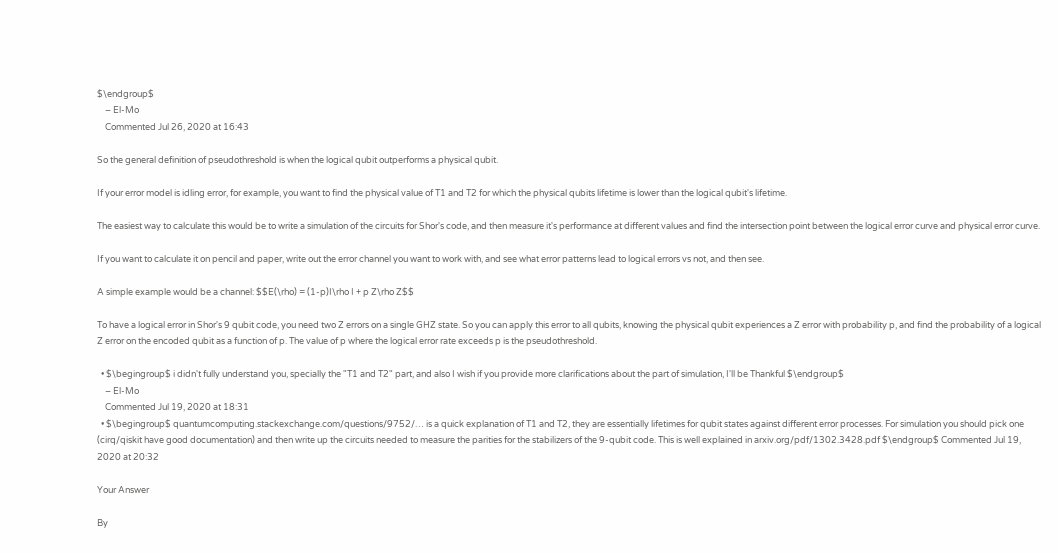$\endgroup$
    – El-Mo
    Commented Jul 26, 2020 at 16:43

So the general definition of pseudothreshold is when the logical qubit outperforms a physical qubit.

If your error model is idling error, for example, you want to find the physical value of T1 and T2 for which the physical qubits lifetime is lower than the logical qubit's lifetime.

The easiest way to calculate this would be to write a simulation of the circuits for Shor's code, and then measure it's performance at different values and find the intersection point between the logical error curve and physical error curve.

If you want to calculate it on pencil and paper, write out the error channel you want to work with, and see what error patterns lead to logical errors vs not, and then see.

A simple example would be a channel: $$E(\rho) = (1-p)I\rho I + p Z\rho Z$$

To have a logical error in Shor's 9 qubit code, you need two Z errors on a single GHZ state. So you can apply this error to all qubits, knowing the physical qubit experiences a Z error with probability p, and find the probability of a logical Z error on the encoded qubit as a function of p. The value of p where the logical error rate exceeds p is the pseudothreshold.

  • $\begingroup$ i didn't fully understand you, specially the "T1 and T2" part, and also I wish if you provide more clarifications about the part of simulation, I'll be Thankful $\endgroup$
    – El-Mo
    Commented Jul 19, 2020 at 18:31
  • $\begingroup$ quantumcomputing.stackexchange.com/questions/9752/… is a quick explanation of T1 and T2, they are essentially lifetimes for qubit states against different error processes. For simulation you should pick one (cirq/qiskit have good documentation) and then write up the circuits needed to measure the parities for the stabilizers of the 9-qubit code. This is well explained in arxiv.org/pdf/1302.3428.pdf $\endgroup$ Commented Jul 19, 2020 at 20:32

Your Answer

By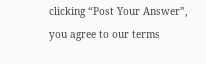clicking “Post Your Answer”, you agree to our terms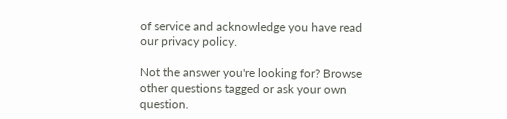of service and acknowledge you have read our privacy policy.

Not the answer you're looking for? Browse other questions tagged or ask your own question.